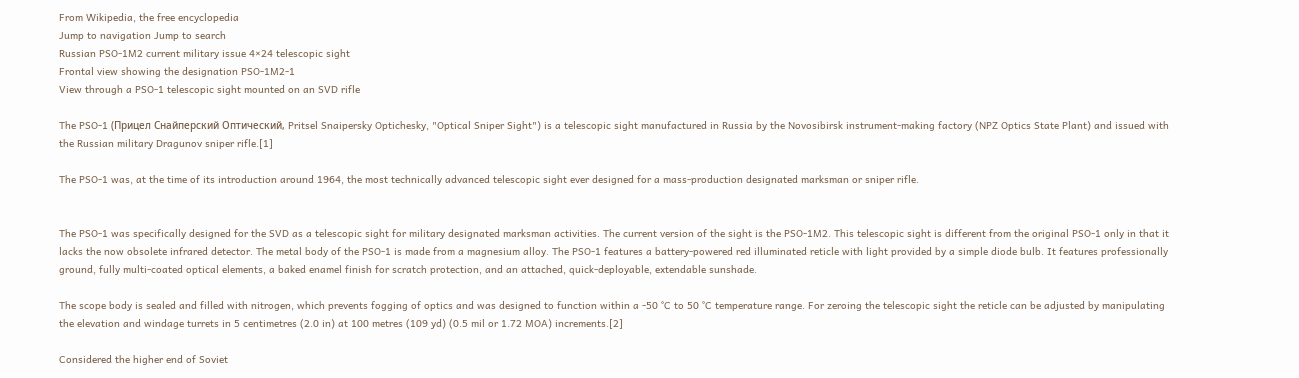From Wikipedia, the free encyclopedia
Jump to navigation Jump to search
Russian PSO-1M2 current military issue 4×24 telescopic sight
Frontal view showing the designation PSO-1M2-1
View through a PSO-1 telescopic sight mounted on an SVD rifle

The PSO-1 (Прицел Снайперский Оптический, Pritsel Snaipersky Optichesky, "Optical Sniper Sight") is a telescopic sight manufactured in Russia by the Novosibirsk instrument-making factory (NPZ Optics State Plant) and issued with the Russian military Dragunov sniper rifle.[1]

The PSO-1 was, at the time of its introduction around 1964, the most technically advanced telescopic sight ever designed for a mass-production designated marksman or sniper rifle.


The PSO-1 was specifically designed for the SVD as a telescopic sight for military designated marksman activities. The current version of the sight is the PSO-1M2. This telescopic sight is different from the original PSO-1 only in that it lacks the now obsolete infrared detector. The metal body of the PSO-1 is made from a magnesium alloy. The PSO-1 features a battery-powered red illuminated reticle with light provided by a simple diode bulb. It features professionally ground, fully multi-coated optical elements, a baked enamel finish for scratch protection, and an attached, quick-deployable, extendable sunshade.

The scope body is sealed and filled with nitrogen, which prevents fogging of optics and was designed to function within a -50 °C to 50 °C temperature range. For zeroing the telescopic sight the reticle can be adjusted by manipulating the elevation and windage turrets in 5 centimetres (2.0 in) at 100 metres (109 yd) (0.5 mil or 1.72 MOA) increments.[2]

Considered the higher end of Soviet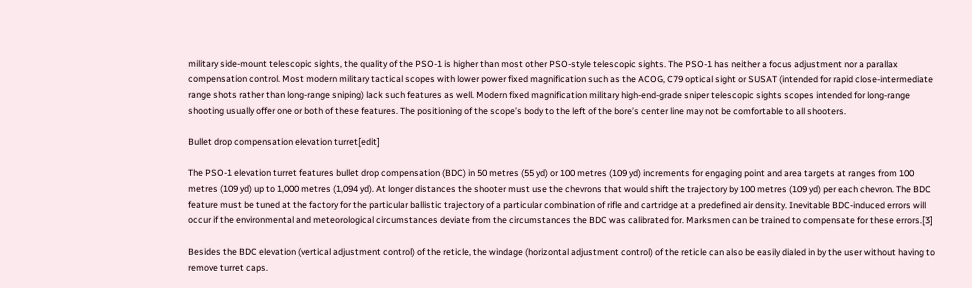military side-mount telescopic sights, the quality of the PSO-1 is higher than most other PSO-style telescopic sights. The PSO-1 has neither a focus adjustment nor a parallax compensation control. Most modern military tactical scopes with lower power fixed magnification such as the ACOG, C79 optical sight or SUSAT (intended for rapid close-intermediate range shots rather than long-range sniping) lack such features as well. Modern fixed magnification military high-end-grade sniper telescopic sights scopes intended for long-range shooting usually offer one or both of these features. The positioning of the scope’s body to the left of the bore’s center line may not be comfortable to all shooters.

Bullet drop compensation elevation turret[edit]

The PSO-1 elevation turret features bullet drop compensation (BDC) in 50 metres (55 yd) or 100 metres (109 yd) increments for engaging point and area targets at ranges from 100 metres (109 yd) up to 1,000 metres (1,094 yd). At longer distances the shooter must use the chevrons that would shift the trajectory by 100 metres (109 yd) per each chevron. The BDC feature must be tuned at the factory for the particular ballistic trajectory of a particular combination of rifle and cartridge at a predefined air density. Inevitable BDC-induced errors will occur if the environmental and meteorological circumstances deviate from the circumstances the BDC was calibrated for. Marksmen can be trained to compensate for these errors.[3]

Besides the BDC elevation (vertical adjustment control) of the reticle, the windage (horizontal adjustment control) of the reticle can also be easily dialed in by the user without having to remove turret caps.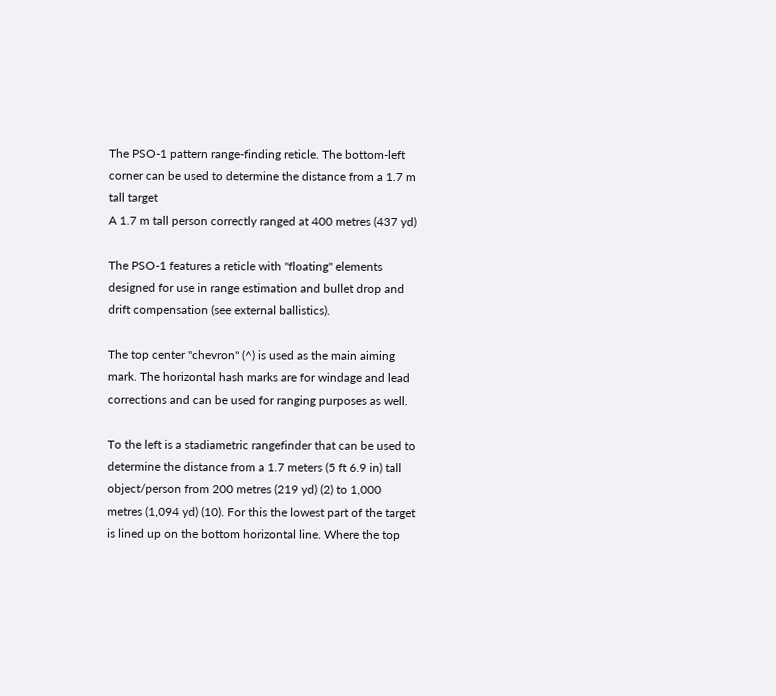The PSO-1 pattern range-finding reticle. The bottom-left corner can be used to determine the distance from a 1.7 m tall target
A 1.7 m tall person correctly ranged at 400 metres (437 yd)

The PSO-1 features a reticle with "floating" elements designed for use in range estimation and bullet drop and drift compensation (see external ballistics).

The top center "chevron" (^) is used as the main aiming mark. The horizontal hash marks are for windage and lead corrections and can be used for ranging purposes as well.

To the left is a stadiametric rangefinder that can be used to determine the distance from a 1.7 meters (5 ft 6.9 in) tall object/person from 200 metres (219 yd) (2) to 1,000 metres (1,094 yd) (10). For this the lowest part of the target is lined up on the bottom horizontal line. Where the top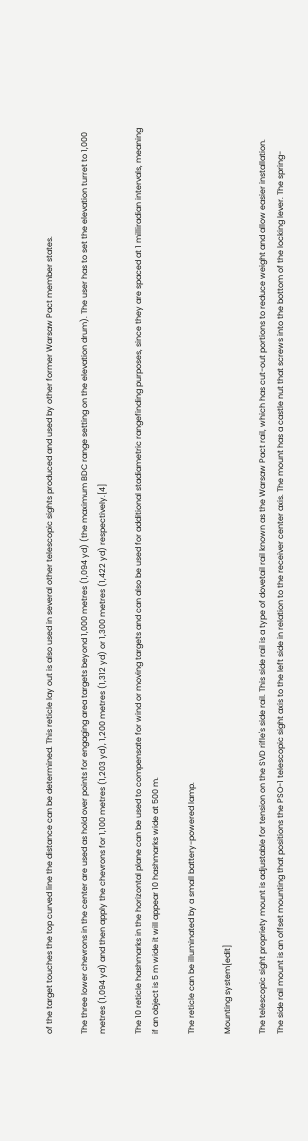of the target touches the top curved line the distance can be determined. This reticle lay out is also used in several other telescopic sights produced and used by other former Warsaw Pact member states.

The three lower chevrons in the center are used as hold over points for engaging area targets beyond 1,000 metres (1,094 yd) (the maximum BDC range setting on the elevation drum). The user has to set the elevation turret to 1,000 metres (1,094 yd) and then apply the chevrons for 1,100 metres (1,203 yd), 1,200 metres (1,312 yd) or 1,300 metres (1,422 yd) respectively.[4]

The 10 reticle hashmarks in the horizontal plane can be used to compensate for wind or moving targets and can also be used for additional stadiametric rangefinding purposes, since they are spaced at 1 milliradian intervals, meaning if an object is 5 m wide it will appear 10 hashmarks wide at 500 m.

The reticle can be illuminated by a small battery-powered lamp.

Mounting system[edit]

The telescopic sight propriety mount is adjustable for tension on the SVD rifle's side rail. This side rail is a type of dovetail rail known as the Warsaw Pact rail, which has cut-out portions to reduce weight and allow easier installation. The side rail mount is an offset mounting that positions the PSO-1 telescopic sight axis to the left side in relation to the receiver center axis. The mount has a castle nut that screws into the bottom of the locking lever. The spring-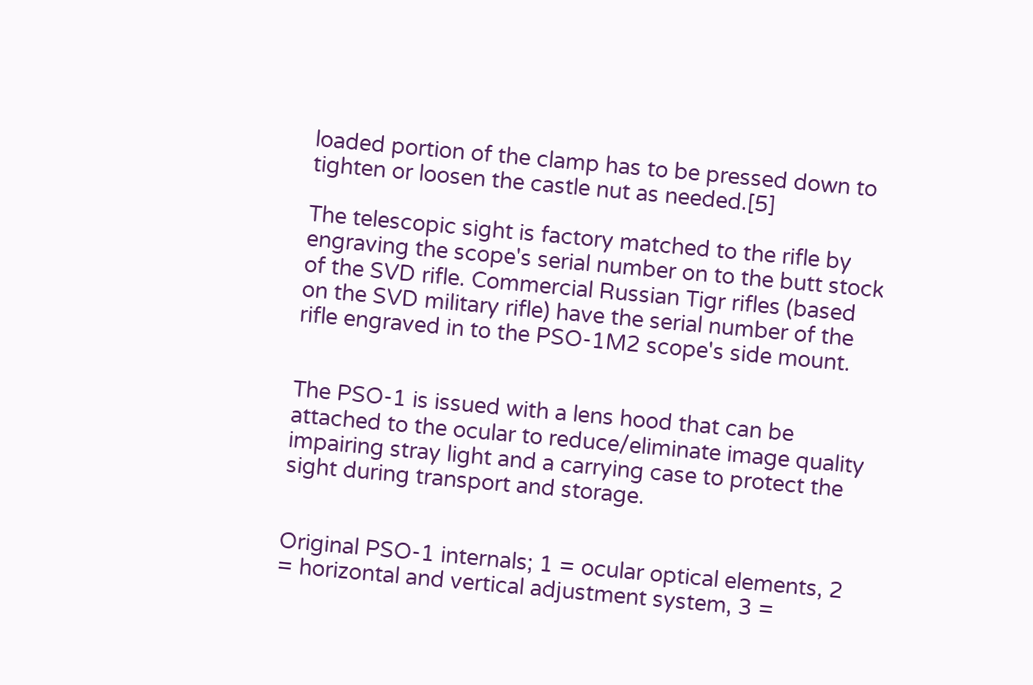loaded portion of the clamp has to be pressed down to tighten or loosen the castle nut as needed.[5]

The telescopic sight is factory matched to the rifle by engraving the scope's serial number on to the butt stock of the SVD rifle. Commercial Russian Tigr rifles (based on the SVD military rifle) have the serial number of the rifle engraved in to the PSO-1M2 scope's side mount.


The PSO-1 is issued with a lens hood that can be attached to the ocular to reduce/eliminate image quality impairing stray light and a carrying case to protect the sight during transport and storage.


Original PSO-1 internals; 1 = ocular optical elements, 2 = horizontal and vertical adjustment system, 3 =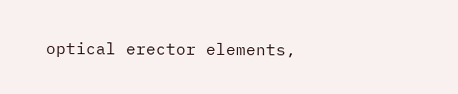optical erector elements,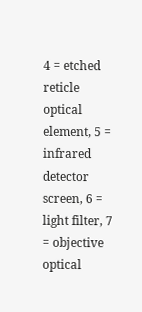4 = etched reticle optical element, 5 = infrared detector screen, 6 = light filter, 7 = objective optical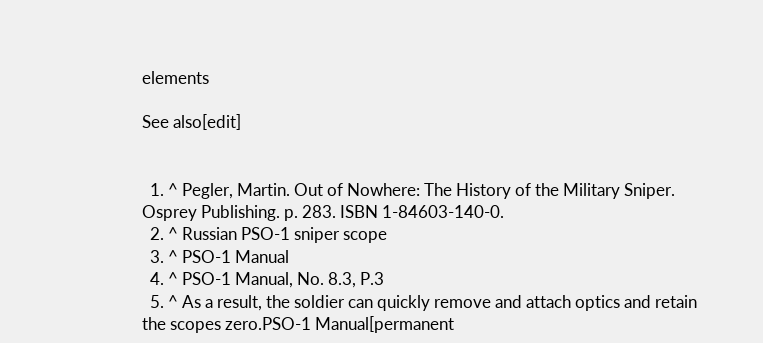elements

See also[edit]


  1. ^ Pegler, Martin. Out of Nowhere: The History of the Military Sniper. Osprey Publishing. p. 283. ISBN 1-84603-140-0.
  2. ^ Russian PSO-1 sniper scope
  3. ^ PSO-1 Manual
  4. ^ PSO-1 Manual, No. 8.3, P.3
  5. ^ As a result, the soldier can quickly remove and attach optics and retain the scopes zero.PSO-1 Manual[permanent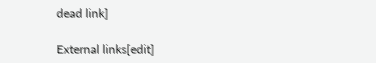dead link]

External links[edit]